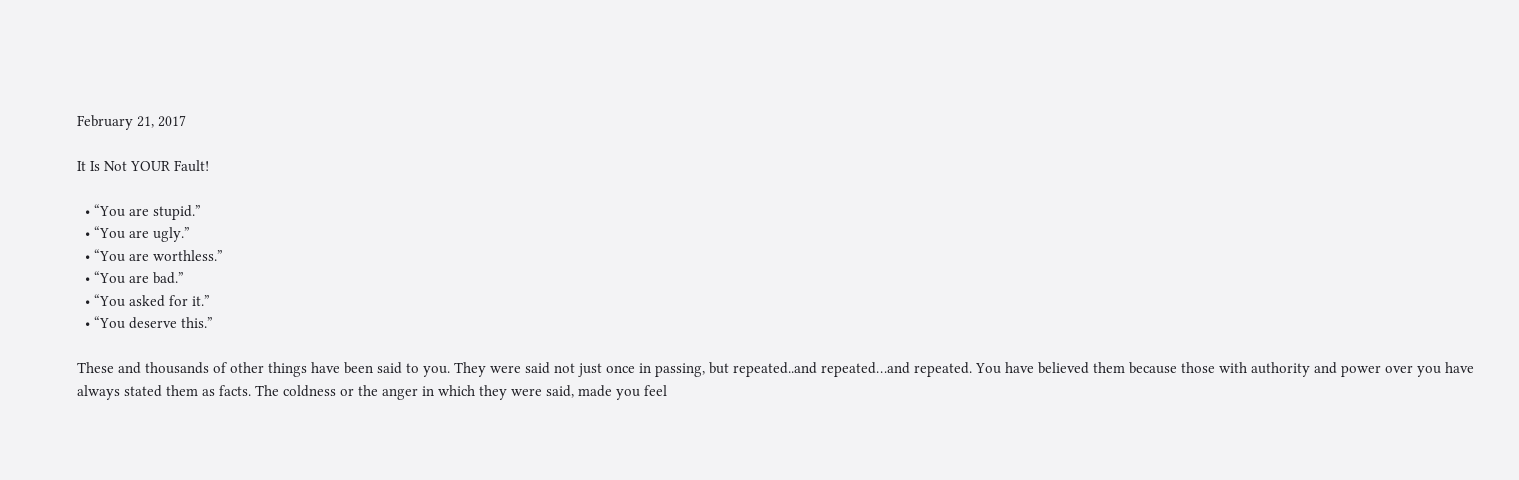February 21, 2017

It Is Not YOUR Fault!

  • “You are stupid.”
  • “You are ugly.”
  • “You are worthless.”
  • “You are bad.”
  • “You asked for it.”
  • “You deserve this.”

These and thousands of other things have been said to you. They were said not just once in passing, but repeated..and repeated…and repeated. You have believed them because those with authority and power over you have always stated them as facts. The coldness or the anger in which they were said, made you feel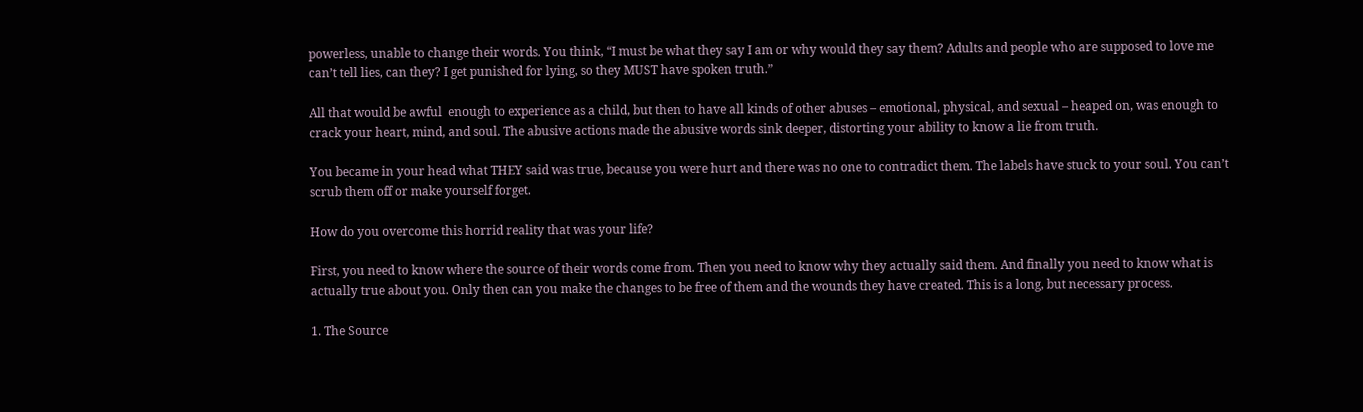powerless, unable to change their words. You think, “I must be what they say I am or why would they say them? Adults and people who are supposed to love me can’t tell lies, can they? I get punished for lying, so they MUST have spoken truth.”

All that would be awful  enough to experience as a child, but then to have all kinds of other abuses – emotional, physical, and sexual – heaped on, was enough to crack your heart, mind, and soul. The abusive actions made the abusive words sink deeper, distorting your ability to know a lie from truth.

You became in your head what THEY said was true, because you were hurt and there was no one to contradict them. The labels have stuck to your soul. You can’t scrub them off or make yourself forget.

How do you overcome this horrid reality that was your life?

First, you need to know where the source of their words come from. Then you need to know why they actually said them. And finally you need to know what is actually true about you. Only then can you make the changes to be free of them and the wounds they have created. This is a long, but necessary process.

1. The Source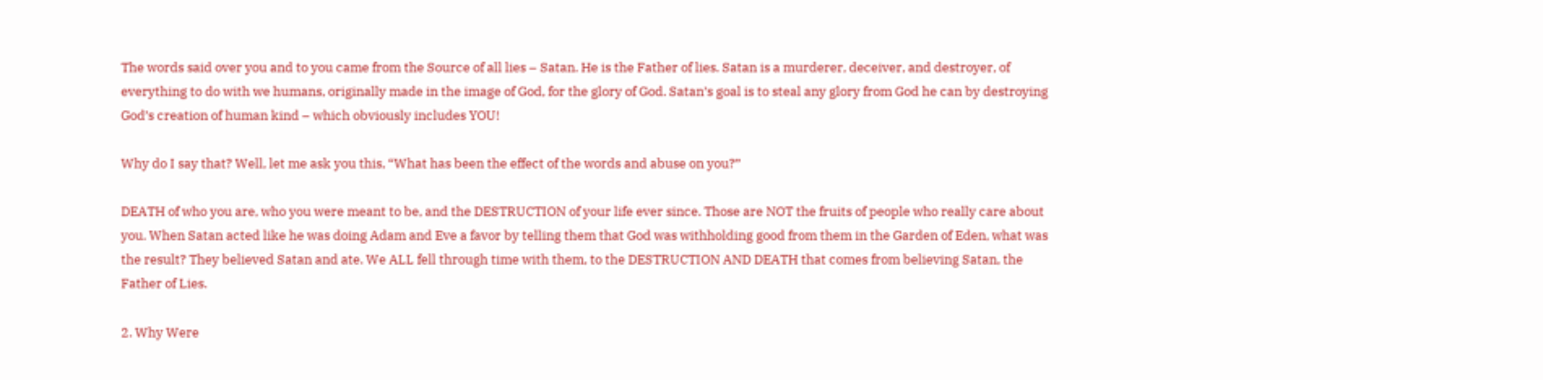The words said over you and to you came from the Source of all lies – Satan. He is the Father of lies. Satan is a murderer, deceiver, and destroyer, of everything to do with we humans, originally made in the image of God, for the glory of God. Satan’s goal is to steal any glory from God he can by destroying God’s creation of human kind – which obviously includes YOU!

Why do I say that? Well, let me ask you this, “What has been the effect of the words and abuse on you?”

DEATH of who you are, who you were meant to be, and the DESTRUCTION of your life ever since. Those are NOT the fruits of people who really care about you. When Satan acted like he was doing Adam and Eve a favor by telling them that God was withholding good from them in the Garden of Eden, what was the result? They believed Satan and ate. We ALL fell through time with them, to the DESTRUCTION AND DEATH that comes from believing Satan, the Father of Lies.

2. Why Were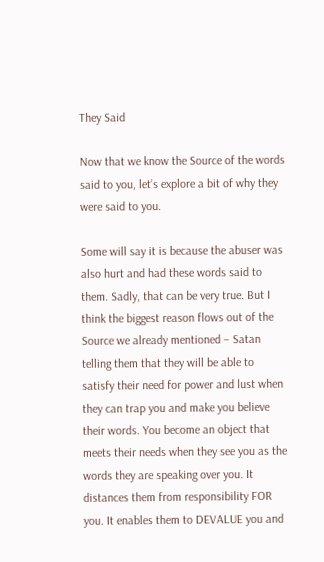They Said

Now that we know the Source of the words said to you, let’s explore a bit of why they were said to you.

Some will say it is because the abuser was also hurt and had these words said to them. Sadly, that can be very true. But I think the biggest reason flows out of the Source we already mentioned – Satan telling them that they will be able to satisfy their need for power and lust when they can trap you and make you believe their words. You become an object that meets their needs when they see you as the words they are speaking over you. It distances them from responsibility FOR you. It enables them to DEVALUE you and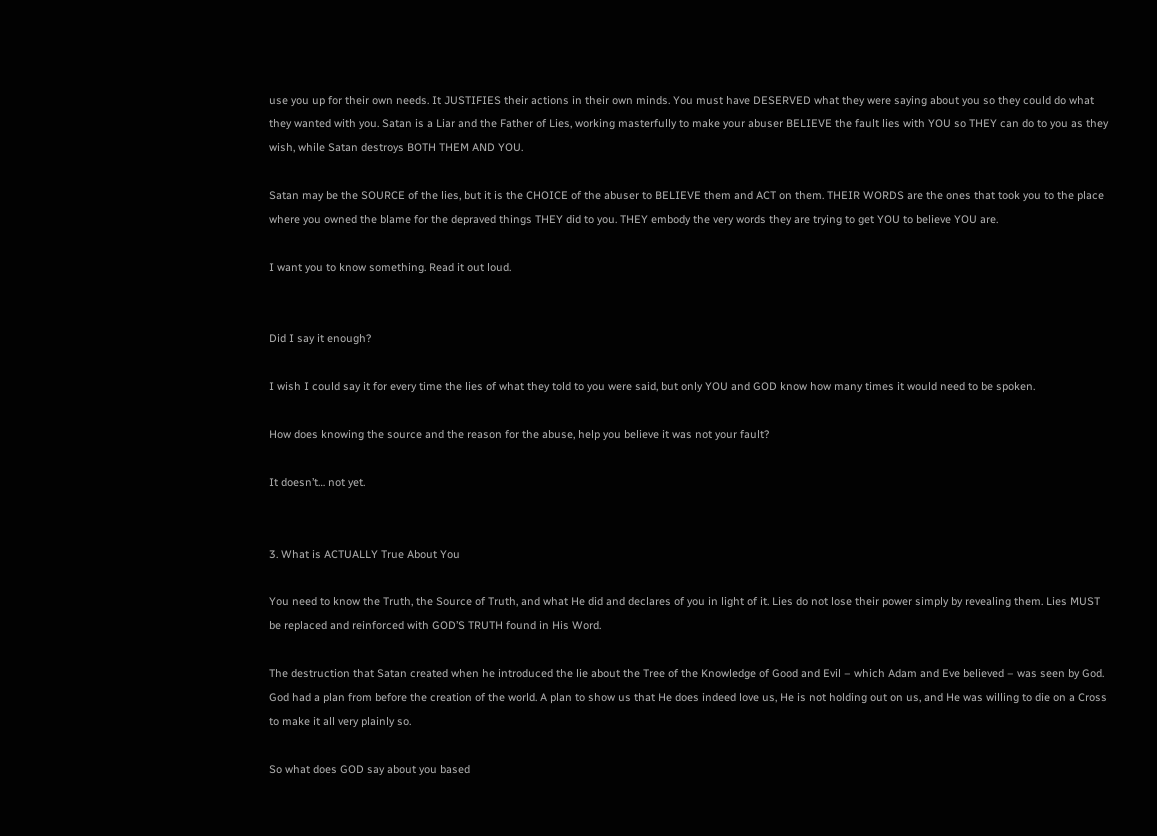use you up for their own needs. It JUSTIFIES their actions in their own minds. You must have DESERVED what they were saying about you so they could do what they wanted with you. Satan is a Liar and the Father of Lies, working masterfully to make your abuser BELIEVE the fault lies with YOU so THEY can do to you as they wish, while Satan destroys BOTH THEM AND YOU.

Satan may be the SOURCE of the lies, but it is the CHOICE of the abuser to BELIEVE them and ACT on them. THEIR WORDS are the ones that took you to the place where you owned the blame for the depraved things THEY did to you. THEY embody the very words they are trying to get YOU to believe YOU are.

I want you to know something. Read it out loud.


Did I say it enough?

I wish I could say it for every time the lies of what they told to you were said, but only YOU and GOD know how many times it would need to be spoken.

How does knowing the source and the reason for the abuse, help you believe it was not your fault?

It doesn’t… not yet.


3. What is ACTUALLY True About You

You need to know the Truth, the Source of Truth, and what He did and declares of you in light of it. Lies do not lose their power simply by revealing them. Lies MUST  be replaced and reinforced with GOD’S TRUTH found in His Word.

The destruction that Satan created when he introduced the lie about the Tree of the Knowledge of Good and Evil – which Adam and Eve believed – was seen by God. God had a plan from before the creation of the world. A plan to show us that He does indeed love us, He is not holding out on us, and He was willing to die on a Cross to make it all very plainly so.

So what does GOD say about you based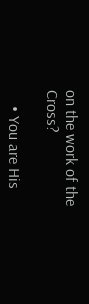on the work of the Cross?

    • You are His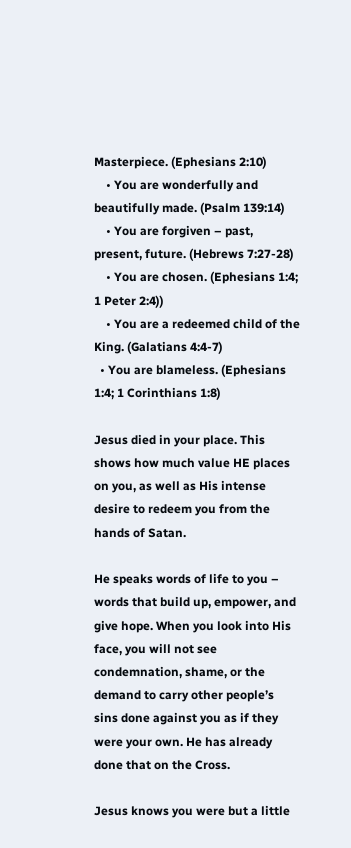Masterpiece. (Ephesians 2:10)
    • You are wonderfully and beautifully made. (Psalm 139:14)
    • You are forgiven – past, present, future. (Hebrews 7:27-28)
    • You are chosen. (Ephesians 1:4; 1 Peter 2:4))
    • You are a redeemed child of the King. (Galatians 4:4-7)
  • You are blameless. (Ephesians 1:4; 1 Corinthians 1:8)

Jesus died in your place. This shows how much value HE places on you, as well as His intense desire to redeem you from the hands of Satan.

He speaks words of life to you – words that build up, empower, and give hope. When you look into His face, you will not see condemnation, shame, or the demand to carry other people’s sins done against you as if they were your own. He has already done that on the Cross.

Jesus knows you were but a little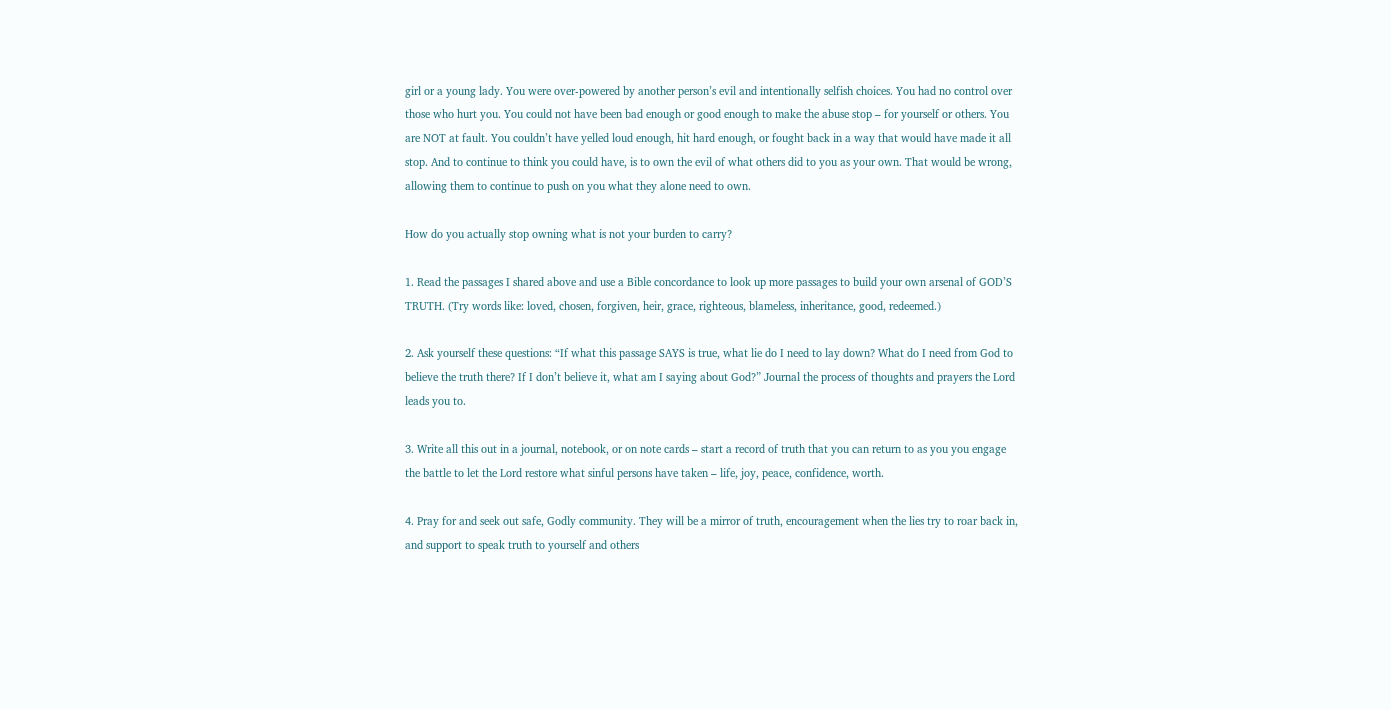girl or a young lady. You were over-powered by another person’s evil and intentionally selfish choices. You had no control over those who hurt you. You could not have been bad enough or good enough to make the abuse stop – for yourself or others. You are NOT at fault. You couldn’t have yelled loud enough, hit hard enough, or fought back in a way that would have made it all stop. And to continue to think you could have, is to own the evil of what others did to you as your own. That would be wrong, allowing them to continue to push on you what they alone need to own.

How do you actually stop owning what is not your burden to carry?

1. Read the passages I shared above and use a Bible concordance to look up more passages to build your own arsenal of GOD’S TRUTH. (Try words like: loved, chosen, forgiven, heir, grace, righteous, blameless, inheritance, good, redeemed.)

2. Ask yourself these questions: “If what this passage SAYS is true, what lie do I need to lay down? What do I need from God to believe the truth there? If I don’t believe it, what am I saying about God?” Journal the process of thoughts and prayers the Lord leads you to.

3. Write all this out in a journal, notebook, or on note cards – start a record of truth that you can return to as you you engage the battle to let the Lord restore what sinful persons have taken – life, joy, peace, confidence, worth.

4. Pray for and seek out safe, Godly community. They will be a mirror of truth, encouragement when the lies try to roar back in, and support to speak truth to yourself and others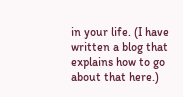in your life. (I have written a blog that explains how to go about that here.)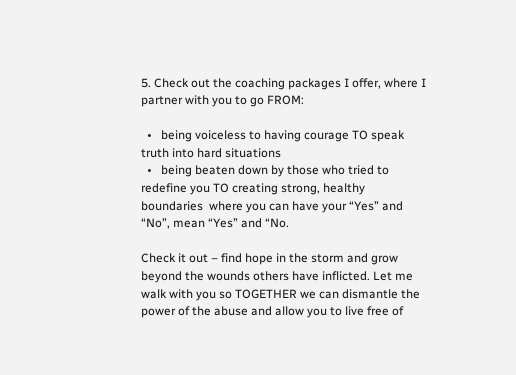5. Check out the coaching packages I offer, where I partner with you to go FROM:

  •   being voiceless to having courage TO speak truth into hard situations
  •   being beaten down by those who tried to redefine you TO creating strong, healthy boundaries  where you can have your “Yes” and  “No”, mean “Yes” and “No.

Check it out – find hope in the storm and grow beyond the wounds others have inflicted. Let me walk with you so TOGETHER we can dismantle the power of the abuse and allow you to live free of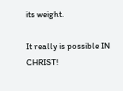its weight.

It really is possible IN CHRIST!